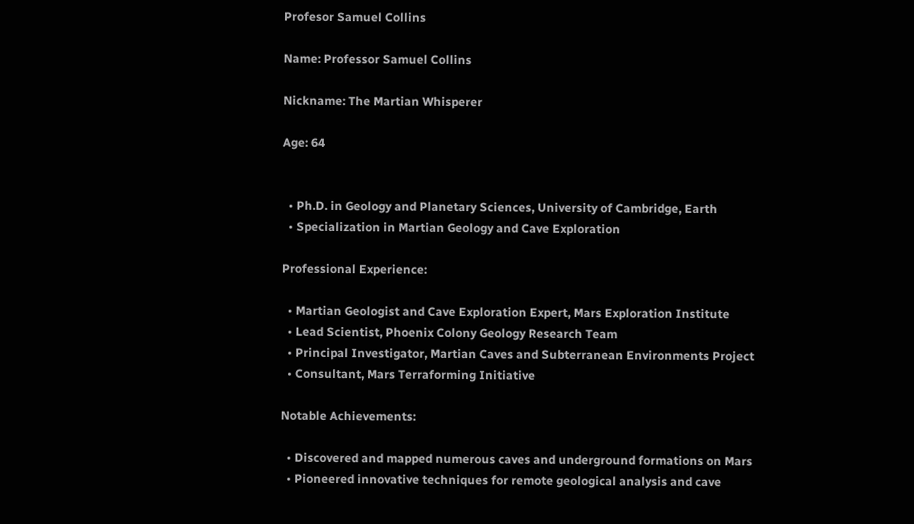Profesor Samuel Collins

Name: Professor Samuel Collins

Nickname: The Martian Whisperer

Age: 64


  • Ph.D. in Geology and Planetary Sciences, University of Cambridge, Earth
  • Specialization in Martian Geology and Cave Exploration

Professional Experience:

  • Martian Geologist and Cave Exploration Expert, Mars Exploration Institute
  • Lead Scientist, Phoenix Colony Geology Research Team
  • Principal Investigator, Martian Caves and Subterranean Environments Project
  • Consultant, Mars Terraforming Initiative

Notable Achievements:

  • Discovered and mapped numerous caves and underground formations on Mars
  • Pioneered innovative techniques for remote geological analysis and cave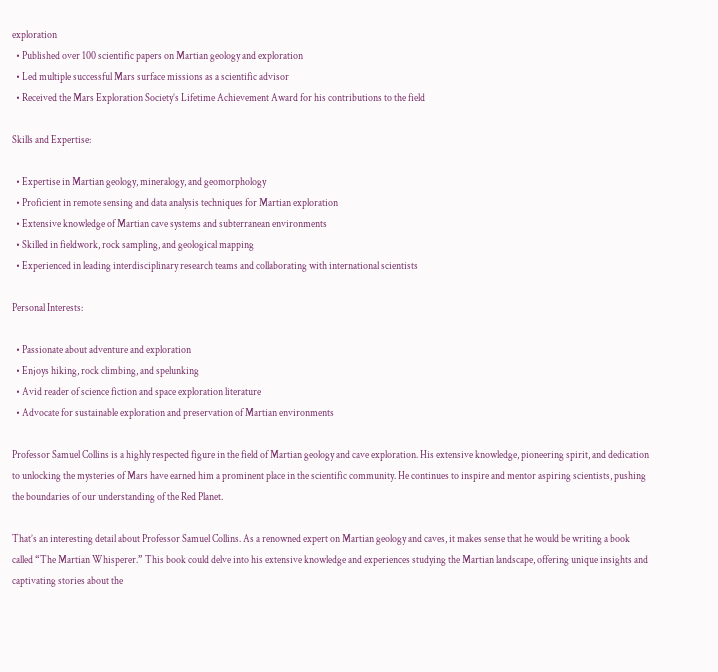exploration
  • Published over 100 scientific papers on Martian geology and exploration
  • Led multiple successful Mars surface missions as a scientific advisor
  • Received the Mars Exploration Society’s Lifetime Achievement Award for his contributions to the field

Skills and Expertise:

  • Expertise in Martian geology, mineralogy, and geomorphology
  • Proficient in remote sensing and data analysis techniques for Martian exploration
  • Extensive knowledge of Martian cave systems and subterranean environments
  • Skilled in fieldwork, rock sampling, and geological mapping
  • Experienced in leading interdisciplinary research teams and collaborating with international scientists

Personal Interests:

  • Passionate about adventure and exploration
  • Enjoys hiking, rock climbing, and spelunking
  • Avid reader of science fiction and space exploration literature
  • Advocate for sustainable exploration and preservation of Martian environments

Professor Samuel Collins is a highly respected figure in the field of Martian geology and cave exploration. His extensive knowledge, pioneering spirit, and dedication to unlocking the mysteries of Mars have earned him a prominent place in the scientific community. He continues to inspire and mentor aspiring scientists, pushing the boundaries of our understanding of the Red Planet.

That’s an interesting detail about Professor Samuel Collins. As a renowned expert on Martian geology and caves, it makes sense that he would be writing a book called “The Martian Whisperer.” This book could delve into his extensive knowledge and experiences studying the Martian landscape, offering unique insights and captivating stories about the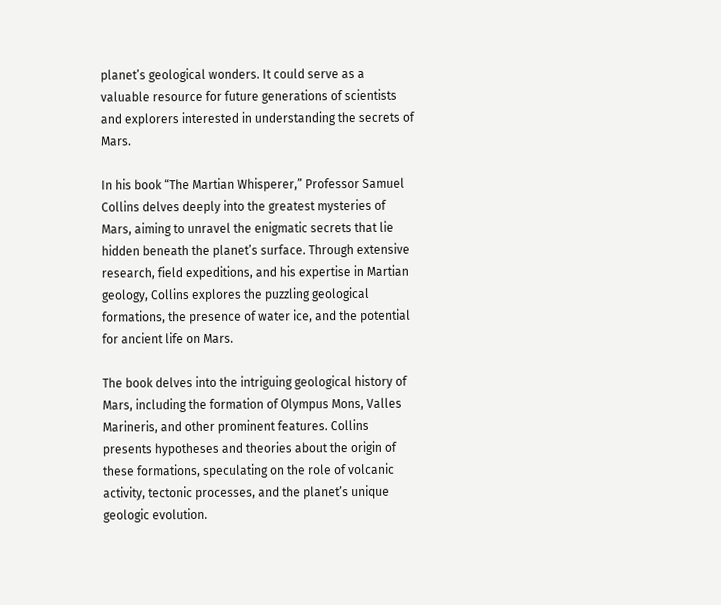planet’s geological wonders. It could serve as a valuable resource for future generations of scientists and explorers interested in understanding the secrets of Mars.

In his book “The Martian Whisperer,” Professor Samuel Collins delves deeply into the greatest mysteries of Mars, aiming to unravel the enigmatic secrets that lie hidden beneath the planet’s surface. Through extensive research, field expeditions, and his expertise in Martian geology, Collins explores the puzzling geological formations, the presence of water ice, and the potential for ancient life on Mars.

The book delves into the intriguing geological history of Mars, including the formation of Olympus Mons, Valles Marineris, and other prominent features. Collins presents hypotheses and theories about the origin of these formations, speculating on the role of volcanic activity, tectonic processes, and the planet’s unique geologic evolution.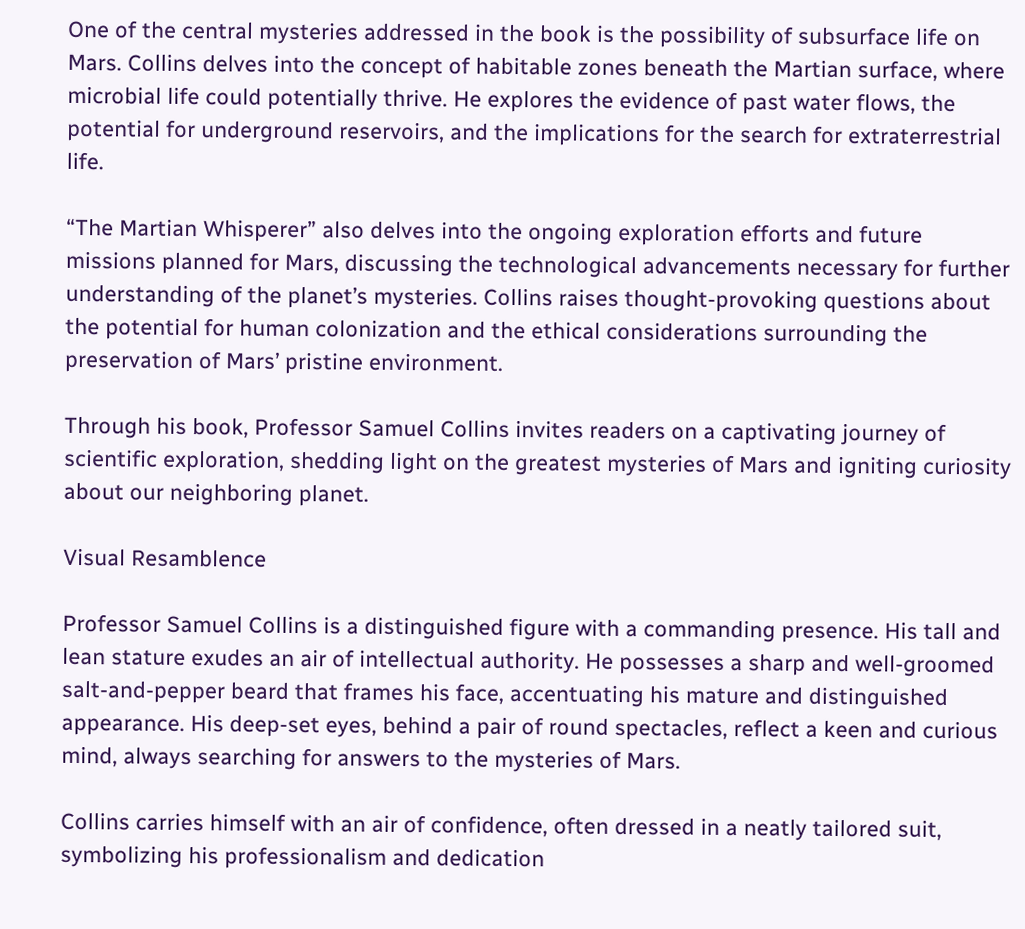One of the central mysteries addressed in the book is the possibility of subsurface life on Mars. Collins delves into the concept of habitable zones beneath the Martian surface, where microbial life could potentially thrive. He explores the evidence of past water flows, the potential for underground reservoirs, and the implications for the search for extraterrestrial life.

“The Martian Whisperer” also delves into the ongoing exploration efforts and future missions planned for Mars, discussing the technological advancements necessary for further understanding of the planet’s mysteries. Collins raises thought-provoking questions about the potential for human colonization and the ethical considerations surrounding the preservation of Mars’ pristine environment.

Through his book, Professor Samuel Collins invites readers on a captivating journey of scientific exploration, shedding light on the greatest mysteries of Mars and igniting curiosity about our neighboring planet.

Visual Resamblence

Professor Samuel Collins is a distinguished figure with a commanding presence. His tall and lean stature exudes an air of intellectual authority. He possesses a sharp and well-groomed salt-and-pepper beard that frames his face, accentuating his mature and distinguished appearance. His deep-set eyes, behind a pair of round spectacles, reflect a keen and curious mind, always searching for answers to the mysteries of Mars.

Collins carries himself with an air of confidence, often dressed in a neatly tailored suit, symbolizing his professionalism and dedication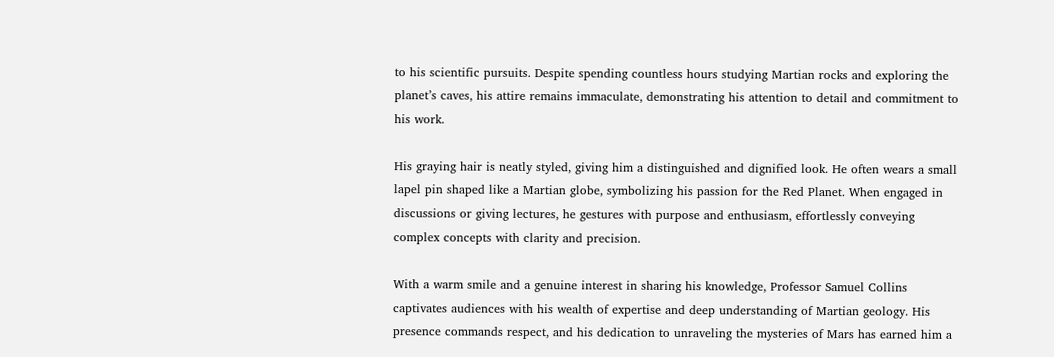to his scientific pursuits. Despite spending countless hours studying Martian rocks and exploring the planet’s caves, his attire remains immaculate, demonstrating his attention to detail and commitment to his work.

His graying hair is neatly styled, giving him a distinguished and dignified look. He often wears a small lapel pin shaped like a Martian globe, symbolizing his passion for the Red Planet. When engaged in discussions or giving lectures, he gestures with purpose and enthusiasm, effortlessly conveying complex concepts with clarity and precision.

With a warm smile and a genuine interest in sharing his knowledge, Professor Samuel Collins captivates audiences with his wealth of expertise and deep understanding of Martian geology. His presence commands respect, and his dedication to unraveling the mysteries of Mars has earned him a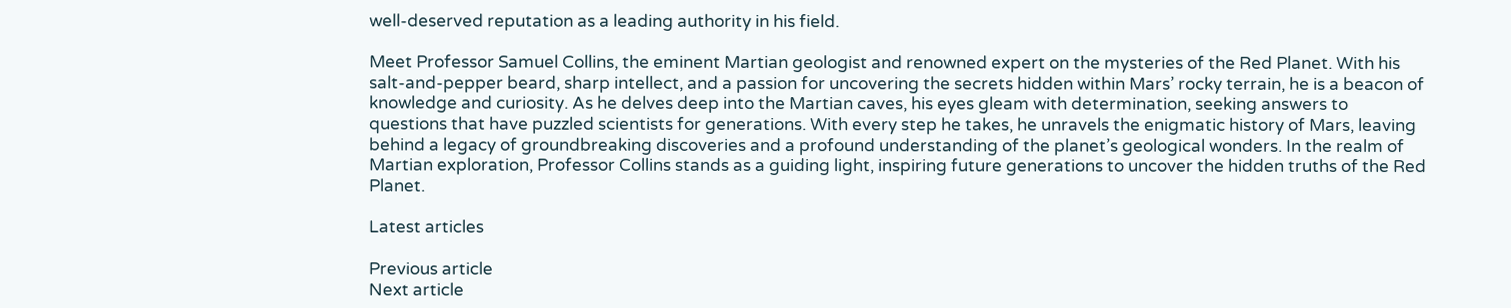well-deserved reputation as a leading authority in his field.

Meet Professor Samuel Collins, the eminent Martian geologist and renowned expert on the mysteries of the Red Planet. With his salt-and-pepper beard, sharp intellect, and a passion for uncovering the secrets hidden within Mars’ rocky terrain, he is a beacon of knowledge and curiosity. As he delves deep into the Martian caves, his eyes gleam with determination, seeking answers to questions that have puzzled scientists for generations. With every step he takes, he unravels the enigmatic history of Mars, leaving behind a legacy of groundbreaking discoveries and a profound understanding of the planet’s geological wonders. In the realm of Martian exploration, Professor Collins stands as a guiding light, inspiring future generations to uncover the hidden truths of the Red Planet.

Latest articles

Previous article
Next article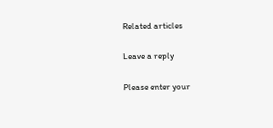Related articles

Leave a reply

Please enter your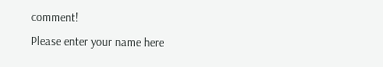comment!
Please enter your name here